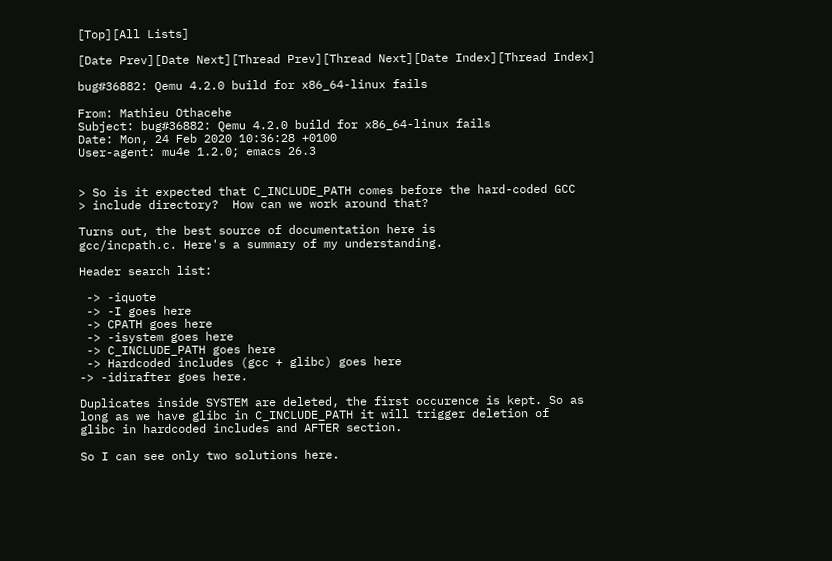[Top][All Lists]

[Date Prev][Date Next][Thread Prev][Thread Next][Date Index][Thread Index]

bug#36882: Qemu 4.2.0 build for x86_64-linux fails

From: Mathieu Othacehe
Subject: bug#36882: Qemu 4.2.0 build for x86_64-linux fails
Date: Mon, 24 Feb 2020 10:36:28 +0100
User-agent: mu4e 1.2.0; emacs 26.3


> So is it expected that C_INCLUDE_PATH comes before the hard-coded GCC
> include directory?  How can we work around that?

Turns out, the best source of documentation here is
gcc/incpath.c. Here's a summary of my understanding.

Header search list:

 -> -iquote
 -> -I goes here
 -> CPATH goes here
 -> -isystem goes here
 -> C_INCLUDE_PATH goes here
 -> Hardcoded includes (gcc + glibc) goes here
-> -idirafter goes here.

Duplicates inside SYSTEM are deleted, the first occurence is kept. So as
long as we have glibc in C_INCLUDE_PATH it will trigger deletion of
glibc in hardcoded includes and AFTER section.

So I can see only two solutions here.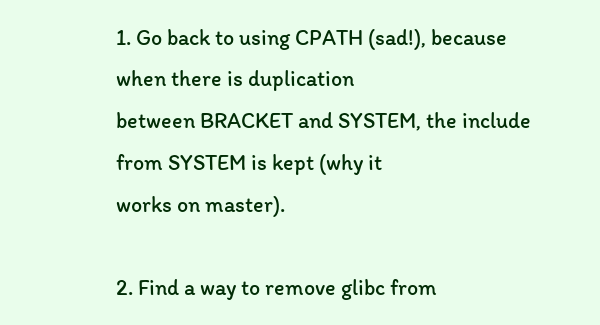1. Go back to using CPATH (sad!), because when there is duplication
between BRACKET and SYSTEM, the include from SYSTEM is kept (why it
works on master).

2. Find a way to remove glibc from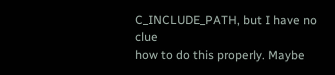C_INCLUDE_PATH, but I have no clue
how to do this properly. Maybe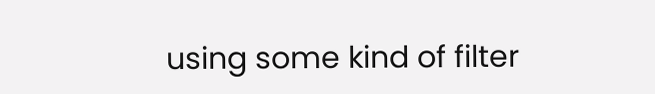using some kind of filter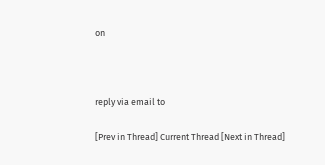on



reply via email to

[Prev in Thread] Current Thread [Next in Thread]